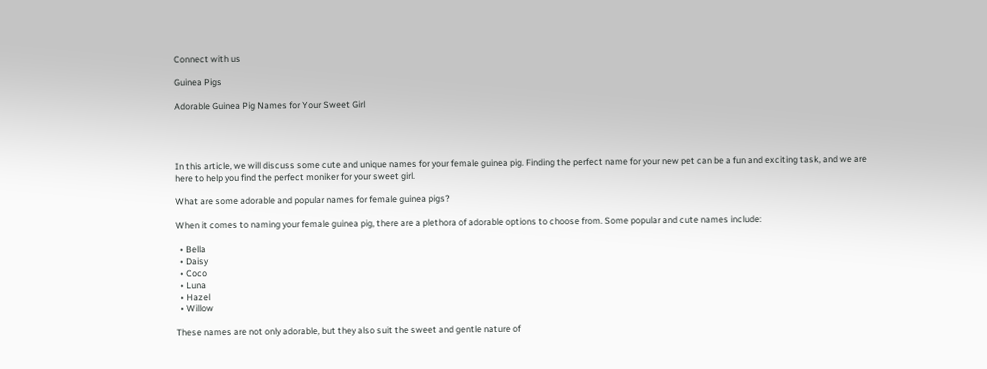Connect with us

Guinea Pigs

Adorable Guinea Pig Names for Your Sweet Girl




In this article, we will discuss some cute and unique names for your female guinea pig. Finding the perfect name for your new pet can be a fun and exciting task, and we are here to help you find the perfect moniker for your sweet girl.

What are some adorable and popular names for female guinea pigs?

When it comes to naming your female guinea pig, there are a plethora of adorable options to choose from. Some popular and cute names include:

  • Bella
  • Daisy
  • Coco
  • Luna
  • Hazel
  • Willow

These names are not only adorable, but they also suit the sweet and gentle nature of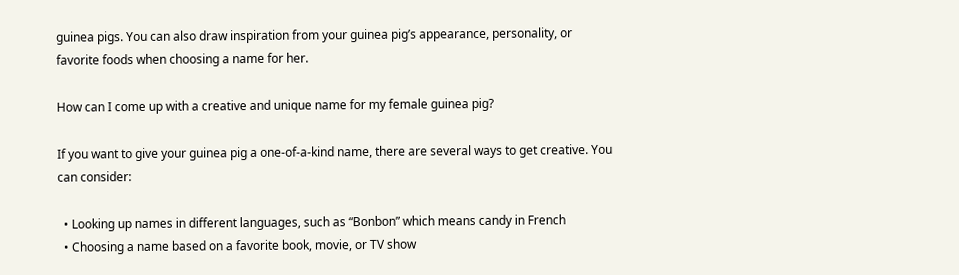guinea pigs. You can also draw inspiration from your guinea pig’s appearance, personality, or favorite foods when choosing a name for her.

How can I come up with a creative and unique name for my female guinea pig?

If you want to give your guinea pig a one-of-a-kind name, there are several ways to get creative. You can consider:

  • Looking up names in different languages, such as “Bonbon” which means candy in French
  • Choosing a name based on a favorite book, movie, or TV show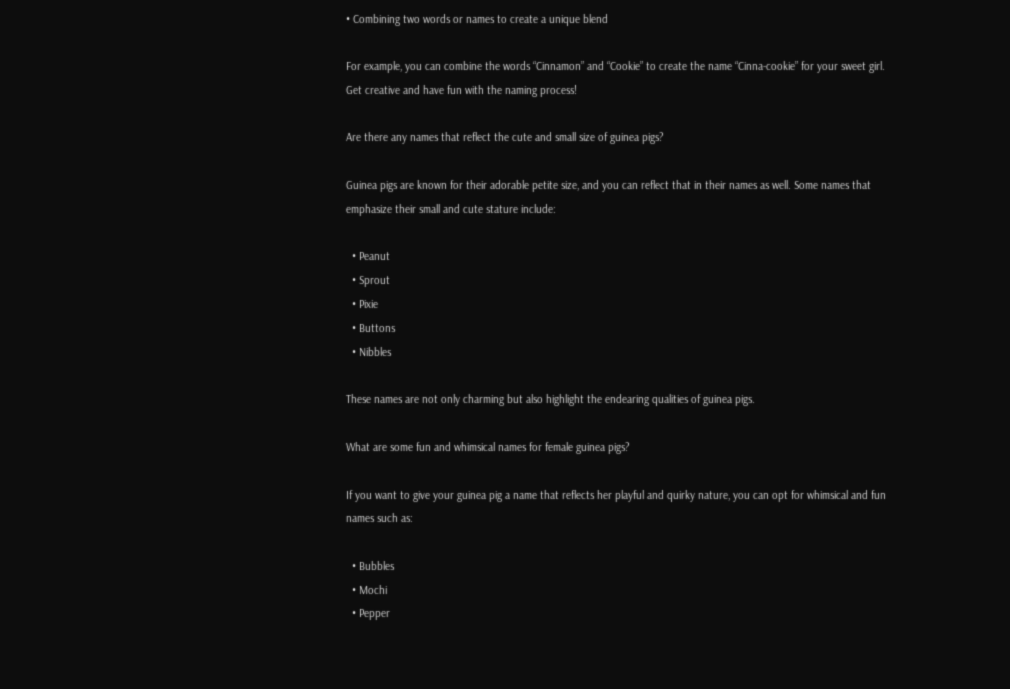• Combining two words or names to create a unique blend

For example, you can combine the words “Cinnamon” and “Cookie” to create the name “Cinna-cookie” for your sweet girl. Get creative and have fun with the naming process!

Are there any names that reflect the cute and small size of guinea pigs?

Guinea pigs are known for their adorable petite size, and you can reflect that in their names as well. Some names that emphasize their small and cute stature include:

  • Peanut
  • Sprout
  • Pixie
  • Buttons
  • Nibbles

These names are not only charming but also highlight the endearing qualities of guinea pigs.

What are some fun and whimsical names for female guinea pigs?

If you want to give your guinea pig a name that reflects her playful and quirky nature, you can opt for whimsical and fun names such as:

  • Bubbles
  • Mochi
  • Pepper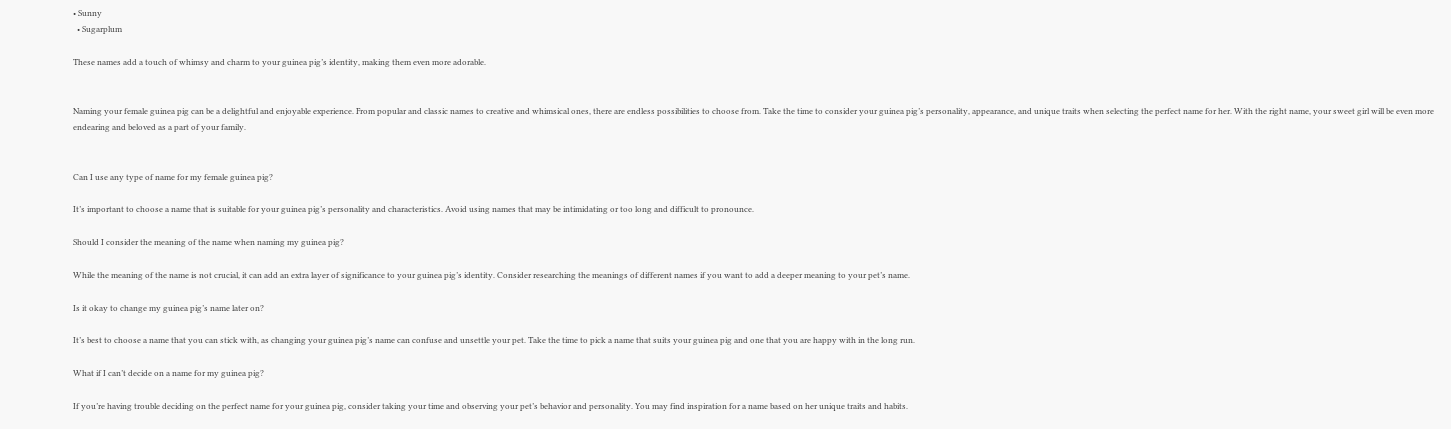• Sunny
  • Sugarplum

These names add a touch of whimsy and charm to your guinea pig’s identity, making them even more adorable.


Naming your female guinea pig can be a delightful and enjoyable experience. From popular and classic names to creative and whimsical ones, there are endless possibilities to choose from. Take the time to consider your guinea pig’s personality, appearance, and unique traits when selecting the perfect name for her. With the right name, your sweet girl will be even more endearing and beloved as a part of your family.


Can I use any type of name for my female guinea pig?

It’s important to choose a name that is suitable for your guinea pig’s personality and characteristics. Avoid using names that may be intimidating or too long and difficult to pronounce.

Should I consider the meaning of the name when naming my guinea pig?

While the meaning of the name is not crucial, it can add an extra layer of significance to your guinea pig’s identity. Consider researching the meanings of different names if you want to add a deeper meaning to your pet’s name.

Is it okay to change my guinea pig’s name later on?

It’s best to choose a name that you can stick with, as changing your guinea pig’s name can confuse and unsettle your pet. Take the time to pick a name that suits your guinea pig and one that you are happy with in the long run.

What if I can’t decide on a name for my guinea pig?

If you’re having trouble deciding on the perfect name for your guinea pig, consider taking your time and observing your pet’s behavior and personality. You may find inspiration for a name based on her unique traits and habits.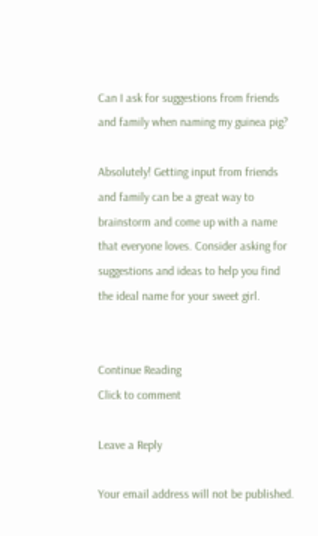Can I ask for suggestions from friends and family when naming my guinea pig?

Absolutely! Getting input from friends and family can be a great way to brainstorm and come up with a name that everyone loves. Consider asking for suggestions and ideas to help you find the ideal name for your sweet girl.


Continue Reading
Click to comment

Leave a Reply

Your email address will not be published.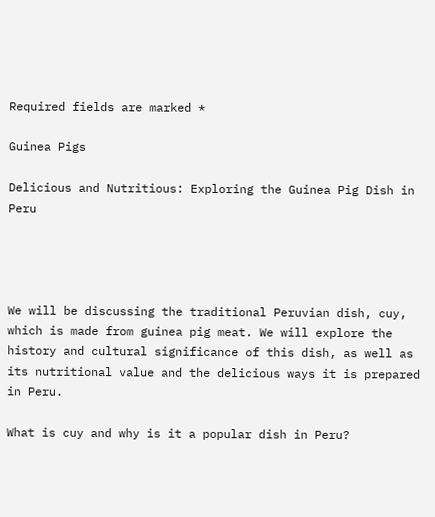Required fields are marked *

Guinea Pigs

Delicious and Nutritious: Exploring the Guinea Pig Dish in Peru




We will be discussing the traditional Peruvian dish, cuy, which is made from guinea pig meat. We will explore the history and cultural significance of this dish, as well as its nutritional value and the delicious ways it is prepared in Peru.

What is cuy and why is it a popular dish in Peru?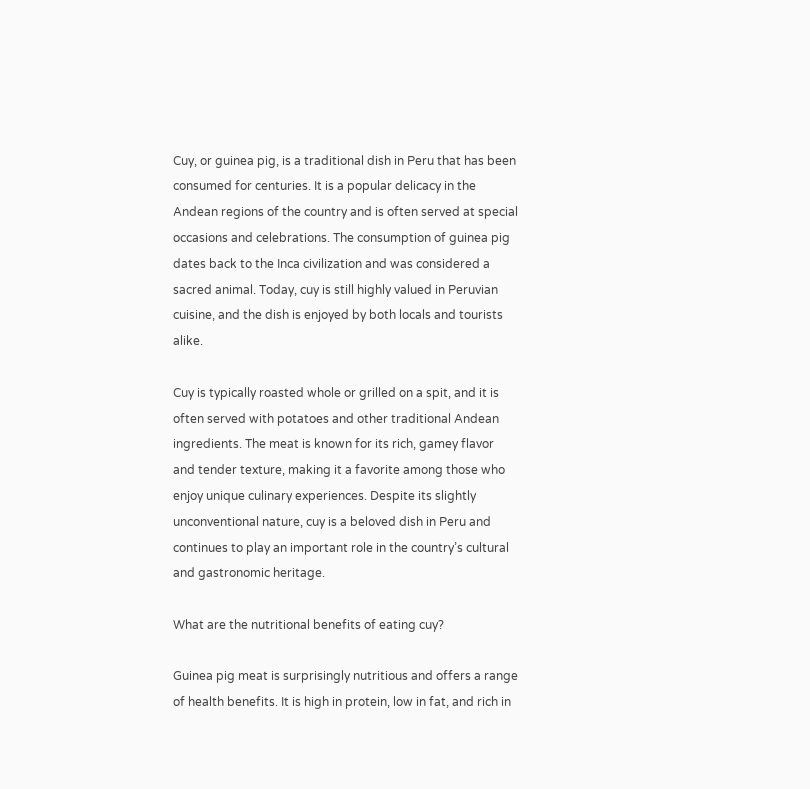Cuy, or guinea pig, is a traditional dish in Peru that has been consumed for centuries. It is a popular delicacy in the Andean regions of the country and is often served at special occasions and celebrations. The consumption of guinea pig dates back to the Inca civilization and was considered a sacred animal. Today, cuy is still highly valued in Peruvian cuisine, and the dish is enjoyed by both locals and tourists alike.

Cuy is typically roasted whole or grilled on a spit, and it is often served with potatoes and other traditional Andean ingredients. The meat is known for its rich, gamey flavor and tender texture, making it a favorite among those who enjoy unique culinary experiences. Despite its slightly unconventional nature, cuy is a beloved dish in Peru and continues to play an important role in the country’s cultural and gastronomic heritage.

What are the nutritional benefits of eating cuy?

Guinea pig meat is surprisingly nutritious and offers a range of health benefits. It is high in protein, low in fat, and rich in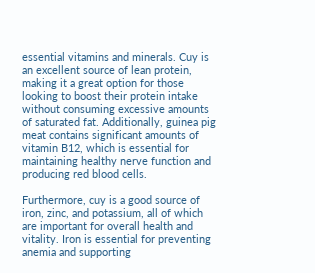essential vitamins and minerals. Cuy is an excellent source of lean protein, making it a great option for those looking to boost their protein intake without consuming excessive amounts of saturated fat. Additionally, guinea pig meat contains significant amounts of vitamin B12, which is essential for maintaining healthy nerve function and producing red blood cells.

Furthermore, cuy is a good source of iron, zinc, and potassium, all of which are important for overall health and vitality. Iron is essential for preventing anemia and supporting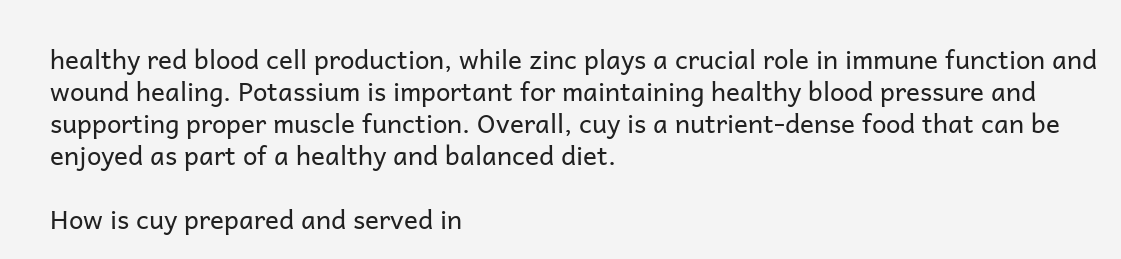healthy red blood cell production, while zinc plays a crucial role in immune function and wound healing. Potassium is important for maintaining healthy blood pressure and supporting proper muscle function. Overall, cuy is a nutrient-dense food that can be enjoyed as part of a healthy and balanced diet.

How is cuy prepared and served in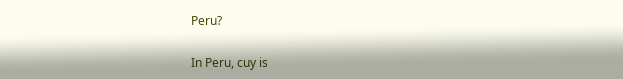Peru?

In Peru, cuy is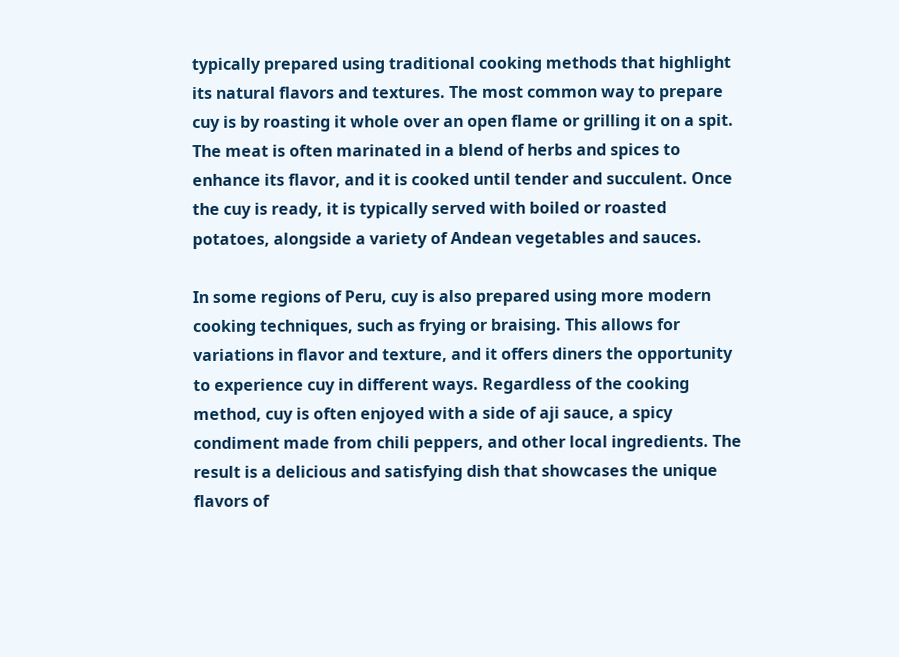typically prepared using traditional cooking methods that highlight its natural flavors and textures. The most common way to prepare cuy is by roasting it whole over an open flame or grilling it on a spit. The meat is often marinated in a blend of herbs and spices to enhance its flavor, and it is cooked until tender and succulent. Once the cuy is ready, it is typically served with boiled or roasted potatoes, alongside a variety of Andean vegetables and sauces.

In some regions of Peru, cuy is also prepared using more modern cooking techniques, such as frying or braising. This allows for variations in flavor and texture, and it offers diners the opportunity to experience cuy in different ways. Regardless of the cooking method, cuy is often enjoyed with a side of aji sauce, a spicy condiment made from chili peppers, and other local ingredients. The result is a delicious and satisfying dish that showcases the unique flavors of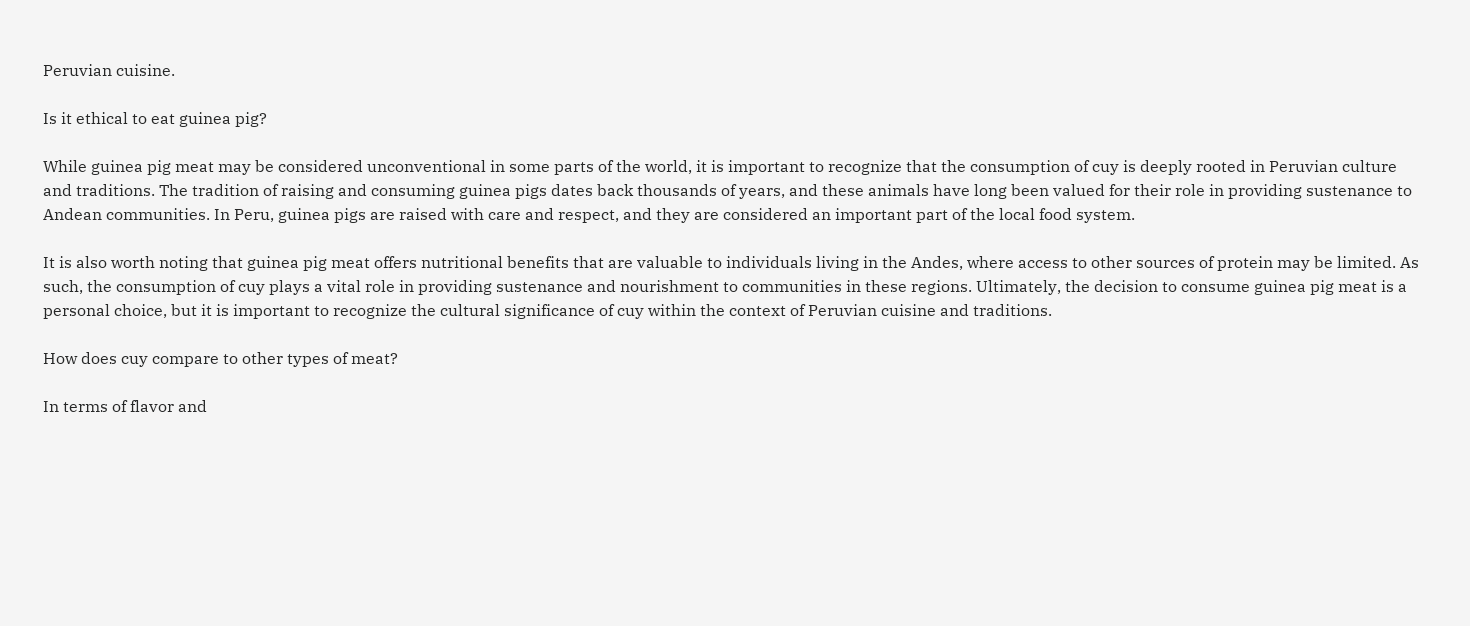Peruvian cuisine.

Is it ethical to eat guinea pig?

While guinea pig meat may be considered unconventional in some parts of the world, it is important to recognize that the consumption of cuy is deeply rooted in Peruvian culture and traditions. The tradition of raising and consuming guinea pigs dates back thousands of years, and these animals have long been valued for their role in providing sustenance to Andean communities. In Peru, guinea pigs are raised with care and respect, and they are considered an important part of the local food system.

It is also worth noting that guinea pig meat offers nutritional benefits that are valuable to individuals living in the Andes, where access to other sources of protein may be limited. As such, the consumption of cuy plays a vital role in providing sustenance and nourishment to communities in these regions. Ultimately, the decision to consume guinea pig meat is a personal choice, but it is important to recognize the cultural significance of cuy within the context of Peruvian cuisine and traditions.

How does cuy compare to other types of meat?

In terms of flavor and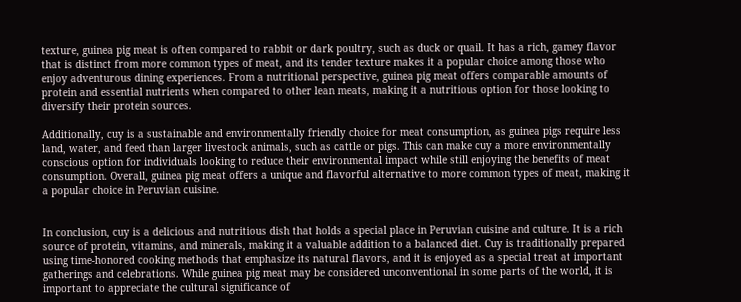texture, guinea pig meat is often compared to rabbit or dark poultry, such as duck or quail. It has a rich, gamey flavor that is distinct from more common types of meat, and its tender texture makes it a popular choice among those who enjoy adventurous dining experiences. From a nutritional perspective, guinea pig meat offers comparable amounts of protein and essential nutrients when compared to other lean meats, making it a nutritious option for those looking to diversify their protein sources.

Additionally, cuy is a sustainable and environmentally friendly choice for meat consumption, as guinea pigs require less land, water, and feed than larger livestock animals, such as cattle or pigs. This can make cuy a more environmentally conscious option for individuals looking to reduce their environmental impact while still enjoying the benefits of meat consumption. Overall, guinea pig meat offers a unique and flavorful alternative to more common types of meat, making it a popular choice in Peruvian cuisine.


In conclusion, cuy is a delicious and nutritious dish that holds a special place in Peruvian cuisine and culture. It is a rich source of protein, vitamins, and minerals, making it a valuable addition to a balanced diet. Cuy is traditionally prepared using time-honored cooking methods that emphasize its natural flavors, and it is enjoyed as a special treat at important gatherings and celebrations. While guinea pig meat may be considered unconventional in some parts of the world, it is important to appreciate the cultural significance of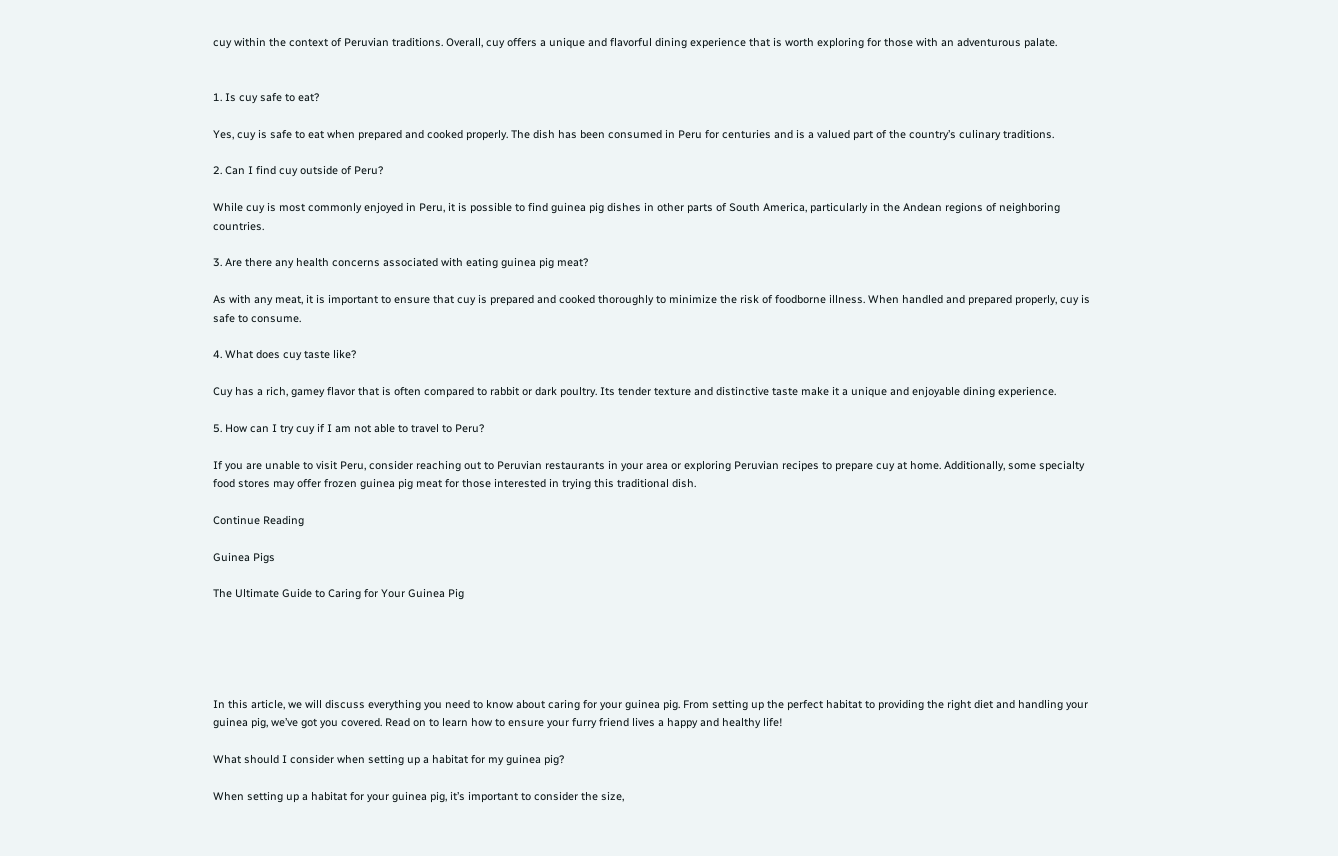cuy within the context of Peruvian traditions. Overall, cuy offers a unique and flavorful dining experience that is worth exploring for those with an adventurous palate.


1. Is cuy safe to eat?

Yes, cuy is safe to eat when prepared and cooked properly. The dish has been consumed in Peru for centuries and is a valued part of the country’s culinary traditions.

2. Can I find cuy outside of Peru?

While cuy is most commonly enjoyed in Peru, it is possible to find guinea pig dishes in other parts of South America, particularly in the Andean regions of neighboring countries.

3. Are there any health concerns associated with eating guinea pig meat?

As with any meat, it is important to ensure that cuy is prepared and cooked thoroughly to minimize the risk of foodborne illness. When handled and prepared properly, cuy is safe to consume.

4. What does cuy taste like?

Cuy has a rich, gamey flavor that is often compared to rabbit or dark poultry. Its tender texture and distinctive taste make it a unique and enjoyable dining experience.

5. How can I try cuy if I am not able to travel to Peru?

If you are unable to visit Peru, consider reaching out to Peruvian restaurants in your area or exploring Peruvian recipes to prepare cuy at home. Additionally, some specialty food stores may offer frozen guinea pig meat for those interested in trying this traditional dish.

Continue Reading

Guinea Pigs

The Ultimate Guide to Caring for Your Guinea Pig





In this article, we will discuss everything you need to know about caring for your guinea pig. From setting up the perfect habitat to providing the right diet and handling your guinea pig, we’ve got you covered. Read on to learn how to ensure your furry friend lives a happy and healthy life!

What should I consider when setting up a habitat for my guinea pig?

When setting up a habitat for your guinea pig, it’s important to consider the size,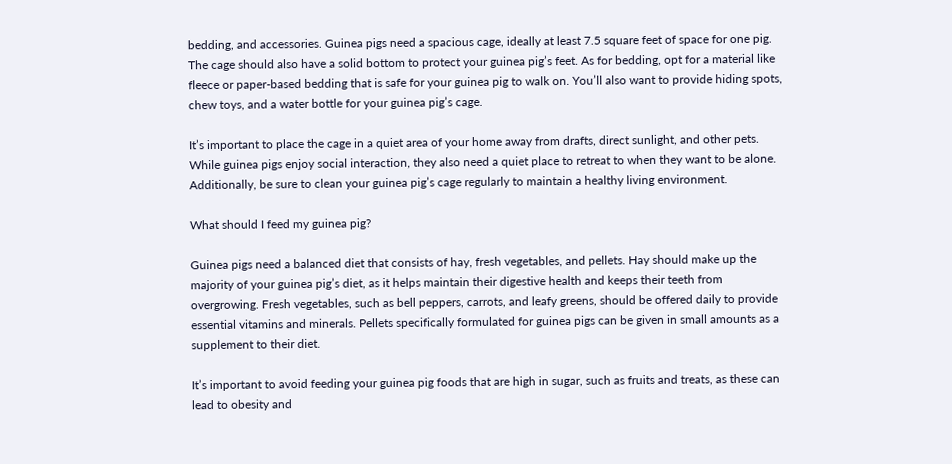bedding, and accessories. Guinea pigs need a spacious cage, ideally at least 7.5 square feet of space for one pig. The cage should also have a solid bottom to protect your guinea pig’s feet. As for bedding, opt for a material like fleece or paper-based bedding that is safe for your guinea pig to walk on. You’ll also want to provide hiding spots, chew toys, and a water bottle for your guinea pig’s cage.

It’s important to place the cage in a quiet area of your home away from drafts, direct sunlight, and other pets. While guinea pigs enjoy social interaction, they also need a quiet place to retreat to when they want to be alone. Additionally, be sure to clean your guinea pig’s cage regularly to maintain a healthy living environment.

What should I feed my guinea pig?

Guinea pigs need a balanced diet that consists of hay, fresh vegetables, and pellets. Hay should make up the majority of your guinea pig’s diet, as it helps maintain their digestive health and keeps their teeth from overgrowing. Fresh vegetables, such as bell peppers, carrots, and leafy greens, should be offered daily to provide essential vitamins and minerals. Pellets specifically formulated for guinea pigs can be given in small amounts as a supplement to their diet.

It’s important to avoid feeding your guinea pig foods that are high in sugar, such as fruits and treats, as these can lead to obesity and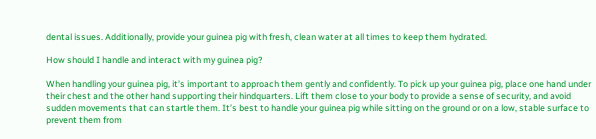dental issues. Additionally, provide your guinea pig with fresh, clean water at all times to keep them hydrated.

How should I handle and interact with my guinea pig?

When handling your guinea pig, it’s important to approach them gently and confidently. To pick up your guinea pig, place one hand under their chest and the other hand supporting their hindquarters. Lift them close to your body to provide a sense of security, and avoid sudden movements that can startle them. It’s best to handle your guinea pig while sitting on the ground or on a low, stable surface to prevent them from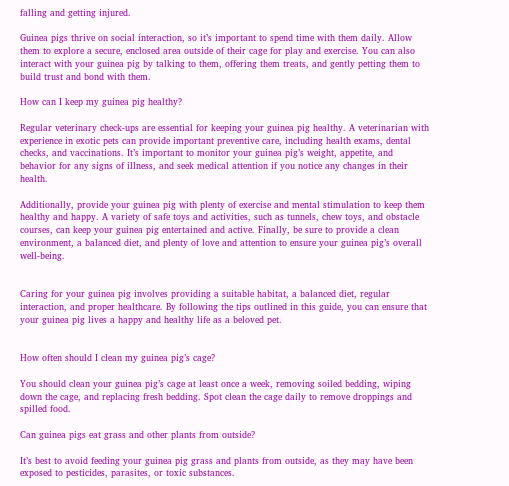falling and getting injured.

Guinea pigs thrive on social interaction, so it’s important to spend time with them daily. Allow them to explore a secure, enclosed area outside of their cage for play and exercise. You can also interact with your guinea pig by talking to them, offering them treats, and gently petting them to build trust and bond with them.

How can I keep my guinea pig healthy?

Regular veterinary check-ups are essential for keeping your guinea pig healthy. A veterinarian with experience in exotic pets can provide important preventive care, including health exams, dental checks, and vaccinations. It’s important to monitor your guinea pig’s weight, appetite, and behavior for any signs of illness, and seek medical attention if you notice any changes in their health.

Additionally, provide your guinea pig with plenty of exercise and mental stimulation to keep them healthy and happy. A variety of safe toys and activities, such as tunnels, chew toys, and obstacle courses, can keep your guinea pig entertained and active. Finally, be sure to provide a clean environment, a balanced diet, and plenty of love and attention to ensure your guinea pig’s overall well-being.


Caring for your guinea pig involves providing a suitable habitat, a balanced diet, regular interaction, and proper healthcare. By following the tips outlined in this guide, you can ensure that your guinea pig lives a happy and healthy life as a beloved pet.


How often should I clean my guinea pig’s cage?

You should clean your guinea pig’s cage at least once a week, removing soiled bedding, wiping down the cage, and replacing fresh bedding. Spot clean the cage daily to remove droppings and spilled food.

Can guinea pigs eat grass and other plants from outside?

It’s best to avoid feeding your guinea pig grass and plants from outside, as they may have been exposed to pesticides, parasites, or toxic substances.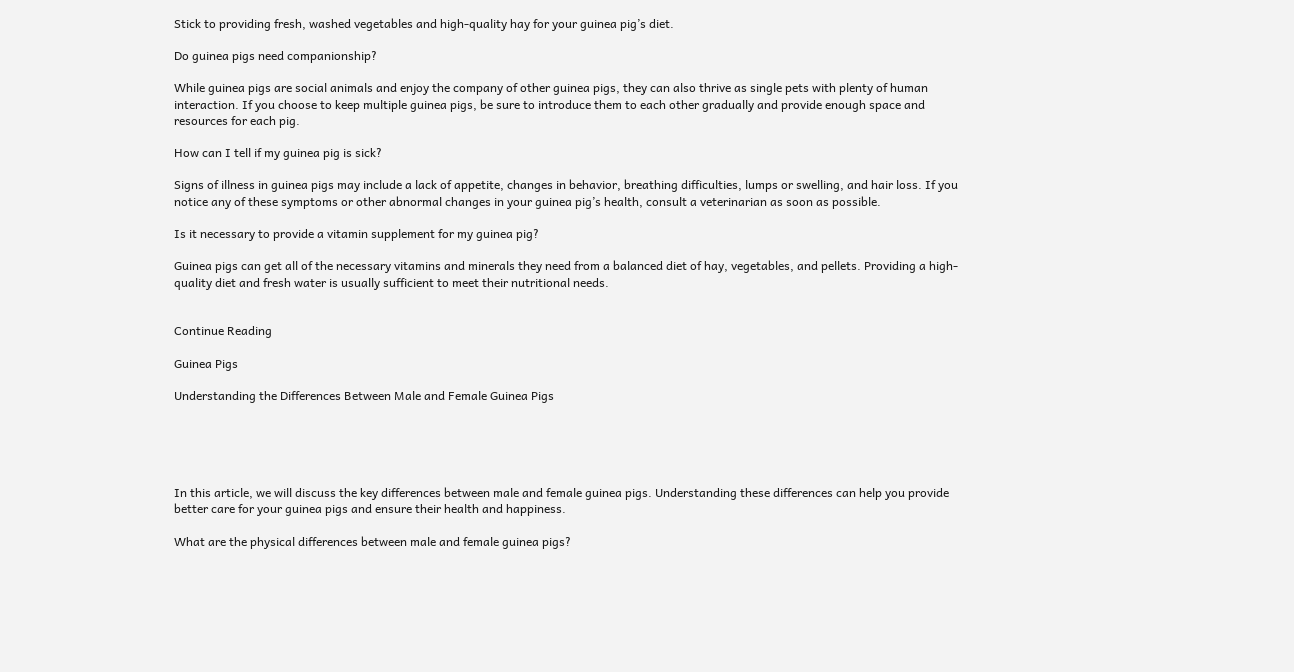Stick to providing fresh, washed vegetables and high-quality hay for your guinea pig’s diet.

Do guinea pigs need companionship?

While guinea pigs are social animals and enjoy the company of other guinea pigs, they can also thrive as single pets with plenty of human interaction. If you choose to keep multiple guinea pigs, be sure to introduce them to each other gradually and provide enough space and resources for each pig.

How can I tell if my guinea pig is sick?

Signs of illness in guinea pigs may include a lack of appetite, changes in behavior, breathing difficulties, lumps or swelling, and hair loss. If you notice any of these symptoms or other abnormal changes in your guinea pig’s health, consult a veterinarian as soon as possible.

Is it necessary to provide a vitamin supplement for my guinea pig?

Guinea pigs can get all of the necessary vitamins and minerals they need from a balanced diet of hay, vegetables, and pellets. Providing a high-quality diet and fresh water is usually sufficient to meet their nutritional needs.


Continue Reading

Guinea Pigs

Understanding the Differences Between Male and Female Guinea Pigs





In this article, we will discuss the key differences between male and female guinea pigs. Understanding these differences can help you provide better care for your guinea pigs and ensure their health and happiness.

What are the physical differences between male and female guinea pigs?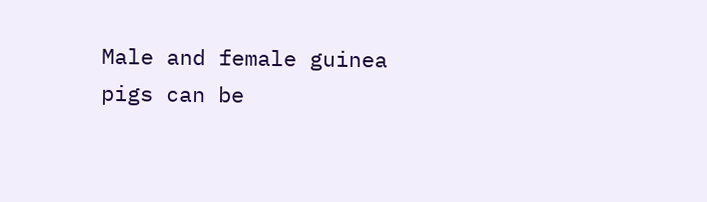Male and female guinea pigs can be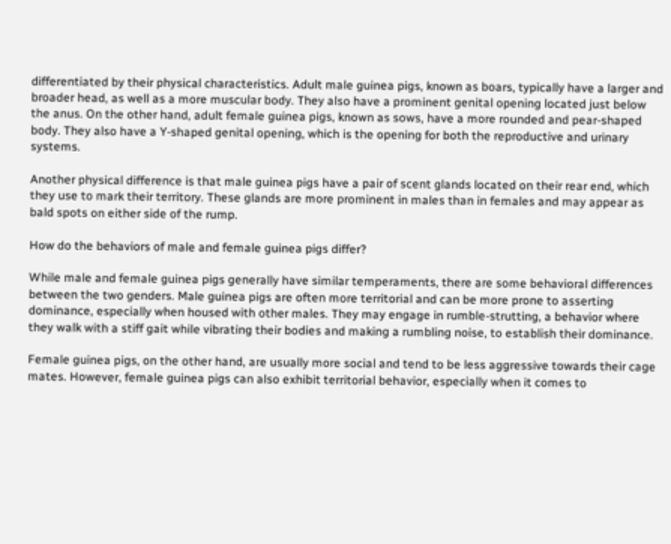differentiated by their physical characteristics. Adult male guinea pigs, known as boars, typically have a larger and broader head, as well as a more muscular body. They also have a prominent genital opening located just below the anus. On the other hand, adult female guinea pigs, known as sows, have a more rounded and pear-shaped body. They also have a Y-shaped genital opening, which is the opening for both the reproductive and urinary systems.

Another physical difference is that male guinea pigs have a pair of scent glands located on their rear end, which they use to mark their territory. These glands are more prominent in males than in females and may appear as bald spots on either side of the rump.

How do the behaviors of male and female guinea pigs differ?

While male and female guinea pigs generally have similar temperaments, there are some behavioral differences between the two genders. Male guinea pigs are often more territorial and can be more prone to asserting dominance, especially when housed with other males. They may engage in rumble-strutting, a behavior where they walk with a stiff gait while vibrating their bodies and making a rumbling noise, to establish their dominance.

Female guinea pigs, on the other hand, are usually more social and tend to be less aggressive towards their cage mates. However, female guinea pigs can also exhibit territorial behavior, especially when it comes to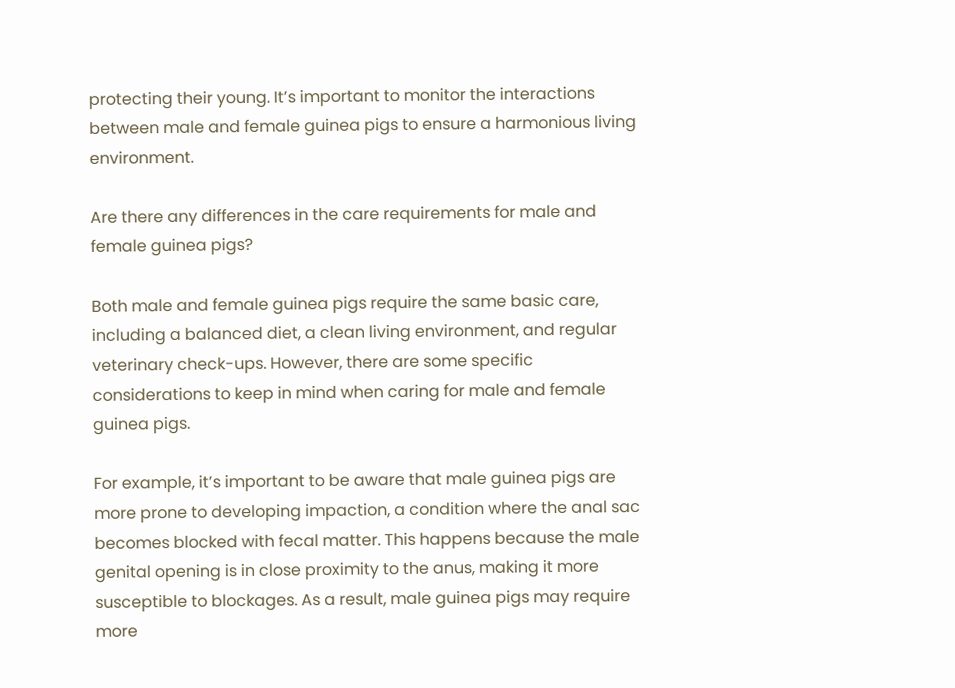protecting their young. It’s important to monitor the interactions between male and female guinea pigs to ensure a harmonious living environment.

Are there any differences in the care requirements for male and female guinea pigs?

Both male and female guinea pigs require the same basic care, including a balanced diet, a clean living environment, and regular veterinary check-ups. However, there are some specific considerations to keep in mind when caring for male and female guinea pigs.

For example, it’s important to be aware that male guinea pigs are more prone to developing impaction, a condition where the anal sac becomes blocked with fecal matter. This happens because the male genital opening is in close proximity to the anus, making it more susceptible to blockages. As a result, male guinea pigs may require more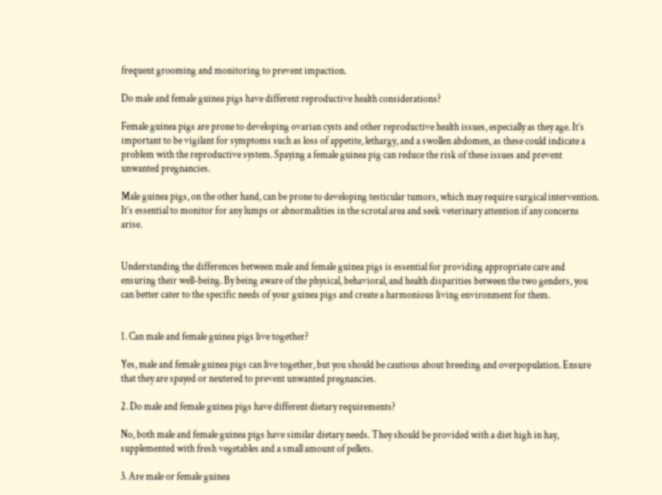frequent grooming and monitoring to prevent impaction.

Do male and female guinea pigs have different reproductive health considerations?

Female guinea pigs are prone to developing ovarian cysts and other reproductive health issues, especially as they age. It’s important to be vigilant for symptoms such as loss of appetite, lethargy, and a swollen abdomen, as these could indicate a problem with the reproductive system. Spaying a female guinea pig can reduce the risk of these issues and prevent unwanted pregnancies.

Male guinea pigs, on the other hand, can be prone to developing testicular tumors, which may require surgical intervention. It’s essential to monitor for any lumps or abnormalities in the scrotal area and seek veterinary attention if any concerns arise.


Understanding the differences between male and female guinea pigs is essential for providing appropriate care and ensuring their well-being. By being aware of the physical, behavioral, and health disparities between the two genders, you can better cater to the specific needs of your guinea pigs and create a harmonious living environment for them.


1. Can male and female guinea pigs live together?

Yes, male and female guinea pigs can live together, but you should be cautious about breeding and overpopulation. Ensure that they are spayed or neutered to prevent unwanted pregnancies.

2. Do male and female guinea pigs have different dietary requirements?

No, both male and female guinea pigs have similar dietary needs. They should be provided with a diet high in hay, supplemented with fresh vegetables and a small amount of pellets.

3. Are male or female guinea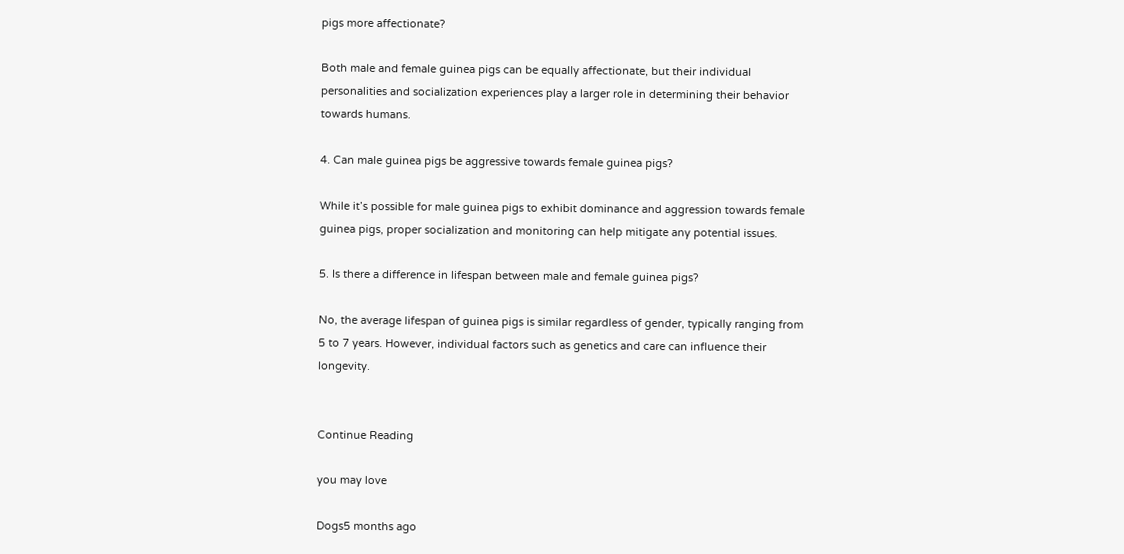pigs more affectionate?

Both male and female guinea pigs can be equally affectionate, but their individual personalities and socialization experiences play a larger role in determining their behavior towards humans.

4. Can male guinea pigs be aggressive towards female guinea pigs?

While it’s possible for male guinea pigs to exhibit dominance and aggression towards female guinea pigs, proper socialization and monitoring can help mitigate any potential issues.

5. Is there a difference in lifespan between male and female guinea pigs?

No, the average lifespan of guinea pigs is similar regardless of gender, typically ranging from 5 to 7 years. However, individual factors such as genetics and care can influence their longevity.


Continue Reading

you may love

Dogs5 months ago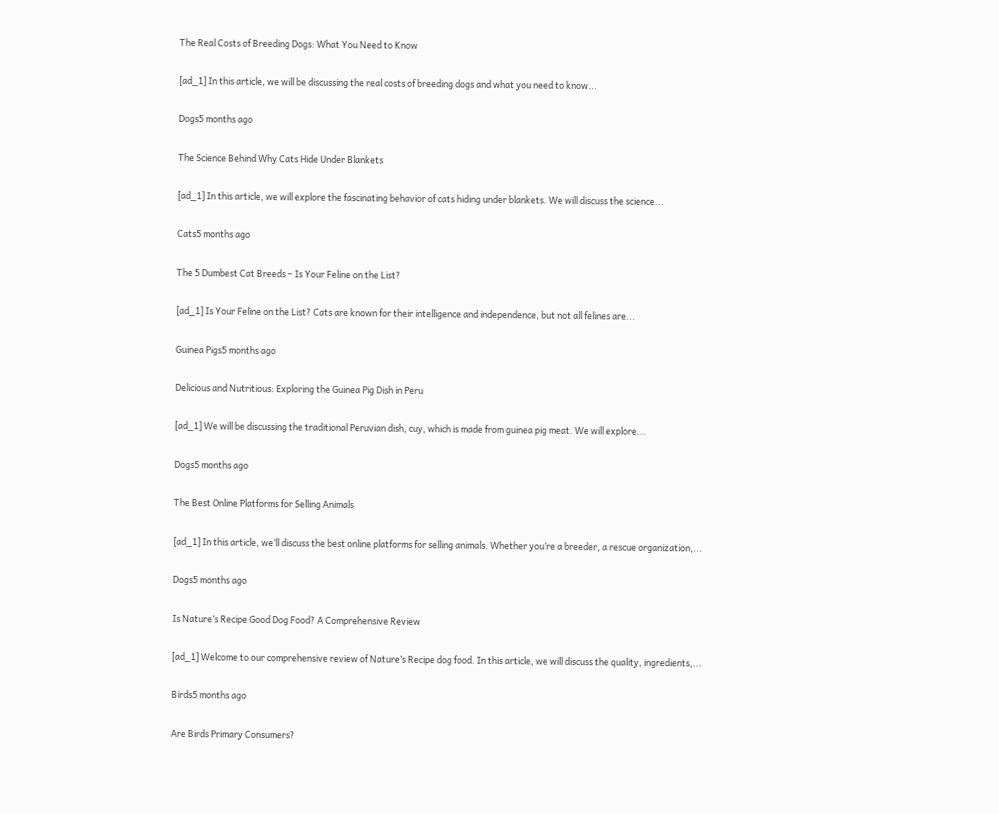The Real Costs of Breeding Dogs: What You Need to Know

[ad_1] In this article, we will be discussing the real costs of breeding dogs and what you need to know...

Dogs5 months ago

The Science Behind Why Cats Hide Under Blankets

[ad_1] In this article, we will explore the fascinating behavior of cats hiding under blankets. We will discuss the science...

Cats5 months ago

The 5 Dumbest Cat Breeds – Is Your Feline on the List?

[ad_1] Is Your Feline on the List? Cats are known for their intelligence and independence, but not all felines are...

Guinea Pigs5 months ago

Delicious and Nutritious: Exploring the Guinea Pig Dish in Peru

[ad_1] We will be discussing the traditional Peruvian dish, cuy, which is made from guinea pig meat. We will explore...

Dogs5 months ago

The Best Online Platforms for Selling Animals

[ad_1] In this article, we’ll discuss the best online platforms for selling animals. Whether you’re a breeder, a rescue organization,...

Dogs5 months ago

Is Nature’s Recipe Good Dog Food? A Comprehensive Review

[ad_1] Welcome to our comprehensive review of Nature’s Recipe dog food. In this article, we will discuss the quality, ingredients,...

Birds5 months ago

Are Birds Primary Consumers?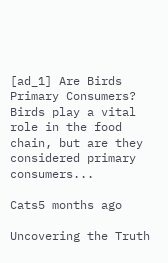[ad_1] Are Birds Primary Consumers? Birds play a vital role in the food chain, but are they considered primary consumers...

Cats5 months ago

Uncovering the Truth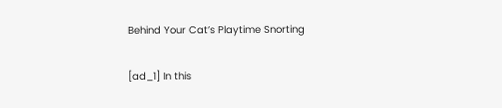Behind Your Cat’s Playtime Snorting

[ad_1] In this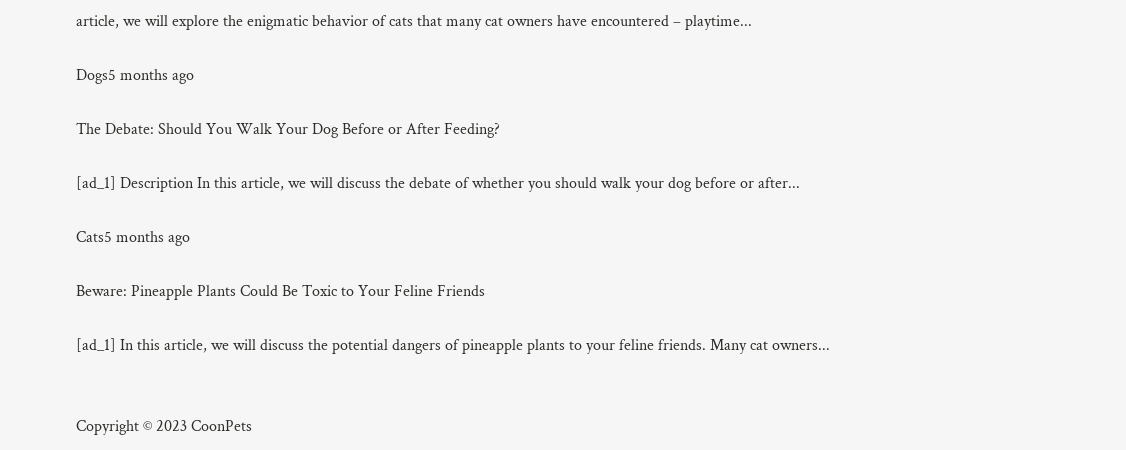article, we will explore the enigmatic behavior of cats that many cat owners have encountered – playtime...

Dogs5 months ago

The Debate: Should You Walk Your Dog Before or After Feeding?

[ad_1] Description In this article, we will discuss the debate of whether you should walk your dog before or after...

Cats5 months ago

Beware: Pineapple Plants Could Be Toxic to Your Feline Friends

[ad_1] In this article, we will discuss the potential dangers of pineapple plants to your feline friends. Many cat owners...


Copyright © 2023 CoonPets